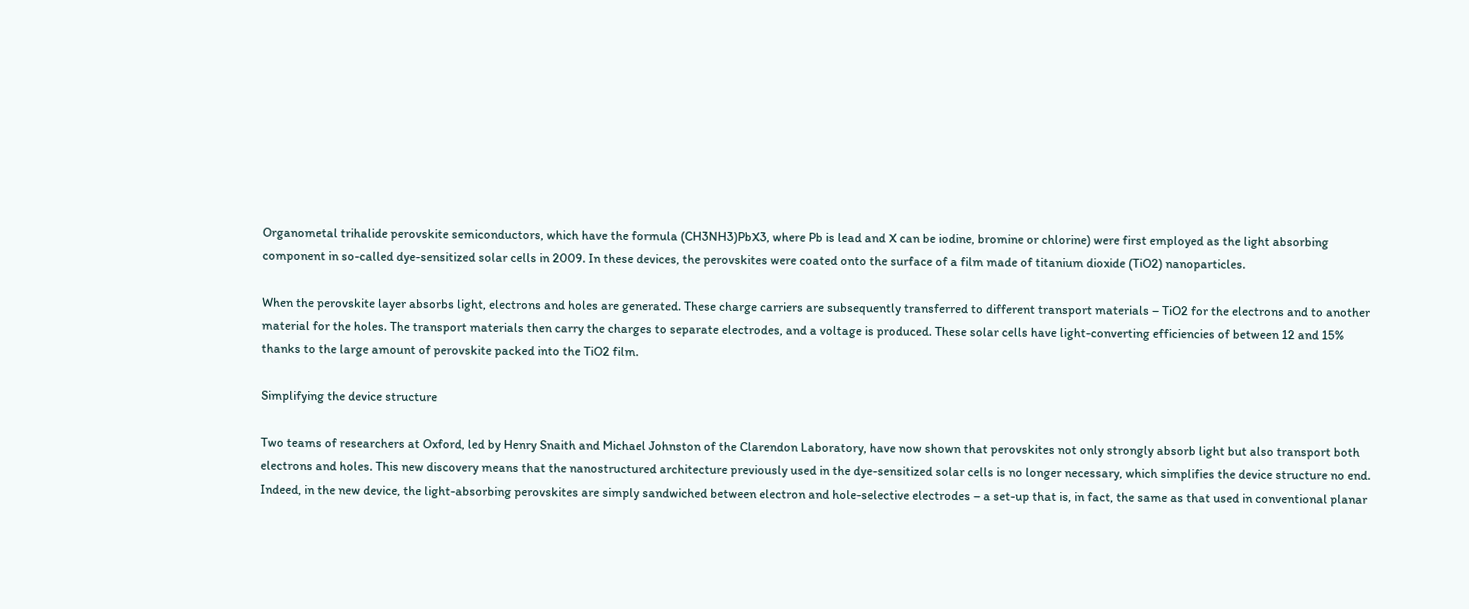Organometal trihalide perovskite semiconductors, which have the formula (CH3NH3)PbX3, where Pb is lead and X can be iodine, bromine or chlorine) were first employed as the light absorbing component in so-called dye-sensitized solar cells in 2009. In these devices, the perovskites were coated onto the surface of a film made of titanium dioxide (TiO2) nanoparticles.

When the perovskite layer absorbs light, electrons and holes are generated. These charge carriers are subsequently transferred to different transport materials – TiO2 for the electrons and to another material for the holes. The transport materials then carry the charges to separate electrodes, and a voltage is produced. These solar cells have light-converting efficiencies of between 12 and 15% thanks to the large amount of perovskite packed into the TiO2 film.

Simplifying the device structure

Two teams of researchers at Oxford, led by Henry Snaith and Michael Johnston of the Clarendon Laboratory, have now shown that perovskites not only strongly absorb light but also transport both electrons and holes. This new discovery means that the nanostructured architecture previously used in the dye-sensitized solar cells is no longer necessary, which simplifies the device structure no end. Indeed, in the new device, the light-absorbing perovskites are simply sandwiched between electron and hole-selective electrodes – a set-up that is, in fact, the same as that used in conventional planar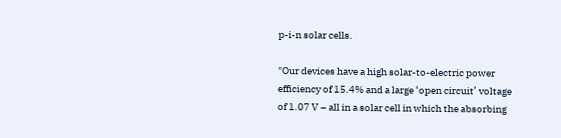p-i-n solar cells.

"Our devices have a high solar-to-electric power efficiency of 15.4% and a large ‘open circuit’ voltage of 1.07 V – all in a solar cell in which the absorbing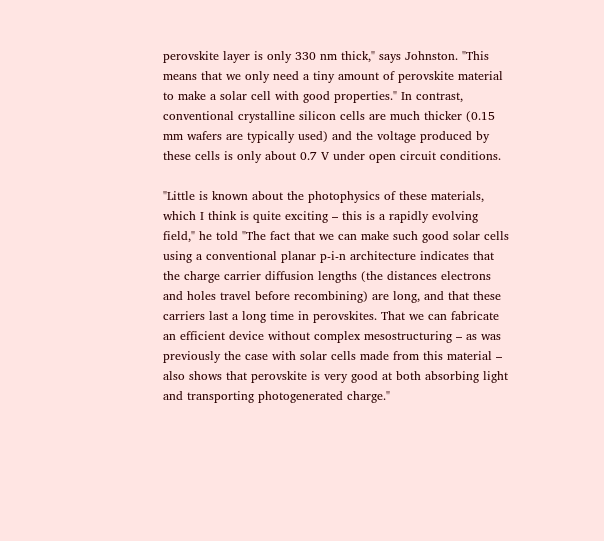perovskite layer is only 330 nm thick," says Johnston. "This means that we only need a tiny amount of perovskite material to make a solar cell with good properties." In contrast, conventional crystalline silicon cells are much thicker (0.15 mm wafers are typically used) and the voltage produced by these cells is only about 0.7 V under open circuit conditions.

"Little is known about the photophysics of these materials, which I think is quite exciting – this is a rapidly evolving field," he told "The fact that we can make such good solar cells using a conventional planar p-i-n architecture indicates that the charge carrier diffusion lengths (the distances electrons and holes travel before recombining) are long, and that these carriers last a long time in perovskites. That we can fabricate an efficient device without complex mesostructuring – as was previously the case with solar cells made from this material – also shows that perovskite is very good at both absorbing light and transporting photogenerated charge."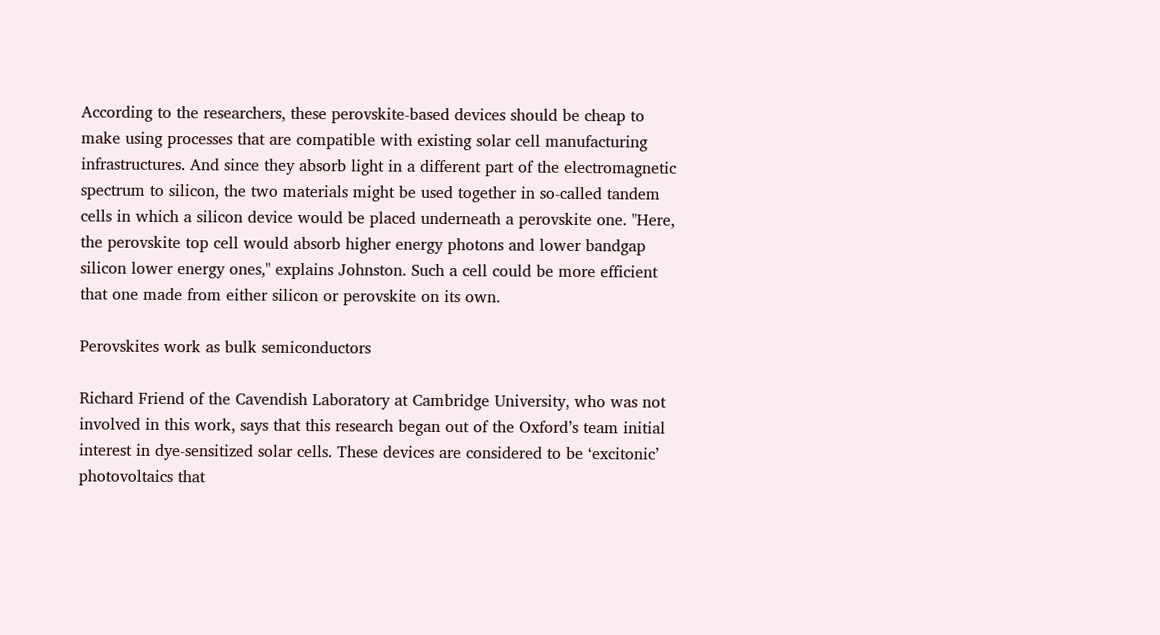According to the researchers, these perovskite-based devices should be cheap to make using processes that are compatible with existing solar cell manufacturing infrastructures. And since they absorb light in a different part of the electromagnetic spectrum to silicon, the two materials might be used together in so-called tandem cells in which a silicon device would be placed underneath a perovskite one. "Here, the perovskite top cell would absorb higher energy photons and lower bandgap silicon lower energy ones," explains Johnston. Such a cell could be more efficient that one made from either silicon or perovskite on its own.

Perovskites work as bulk semiconductors

Richard Friend of the Cavendish Laboratory at Cambridge University, who was not involved in this work, says that this research began out of the Oxford’s team initial interest in dye-sensitized solar cells. These devices are considered to be ‘excitonic’ photovoltaics that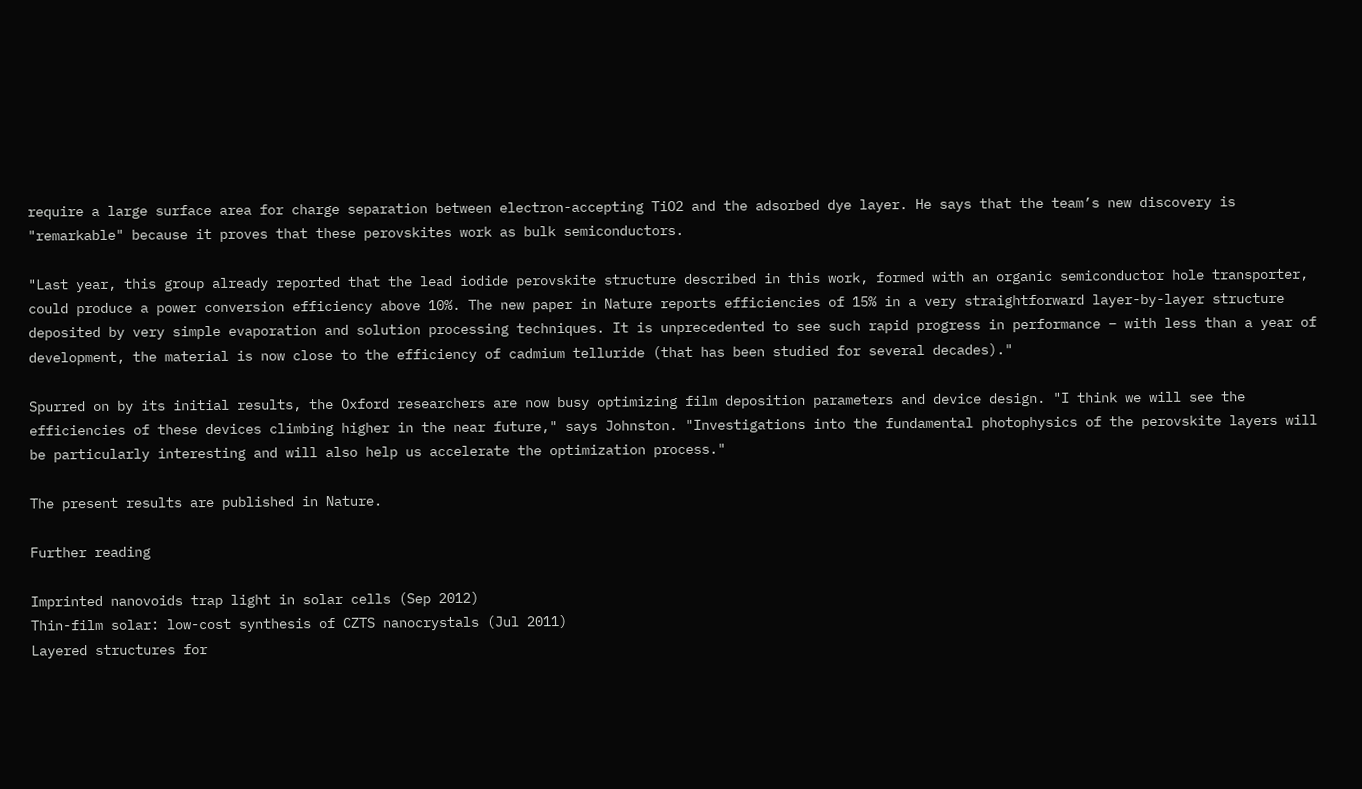require a large surface area for charge separation between electron-accepting TiO2 and the adsorbed dye layer. He says that the team’s new discovery is "remarkable" because it proves that these perovskites work as bulk semiconductors.

"Last year, this group already reported that the lead iodide perovskite structure described in this work, formed with an organic semiconductor hole transporter, could produce a power conversion efficiency above 10%. The new paper in Nature reports efficiencies of 15% in a very straightforward layer-by-layer structure deposited by very simple evaporation and solution processing techniques. It is unprecedented to see such rapid progress in performance – with less than a year of development, the material is now close to the efficiency of cadmium telluride (that has been studied for several decades)."

Spurred on by its initial results, the Oxford researchers are now busy optimizing film deposition parameters and device design. "I think we will see the efficiencies of these devices climbing higher in the near future," says Johnston. "Investigations into the fundamental photophysics of the perovskite layers will be particularly interesting and will also help us accelerate the optimization process."

The present results are published in Nature.

Further reading

Imprinted nanovoids trap light in solar cells (Sep 2012)
Thin-film solar: low-cost synthesis of CZTS nanocrystals (Jul 2011)
Layered structures for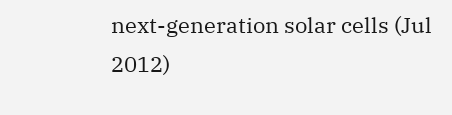next-generation solar cells (Jul 2012)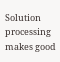Solution processing makes good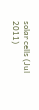solar cells (Jul 2011)